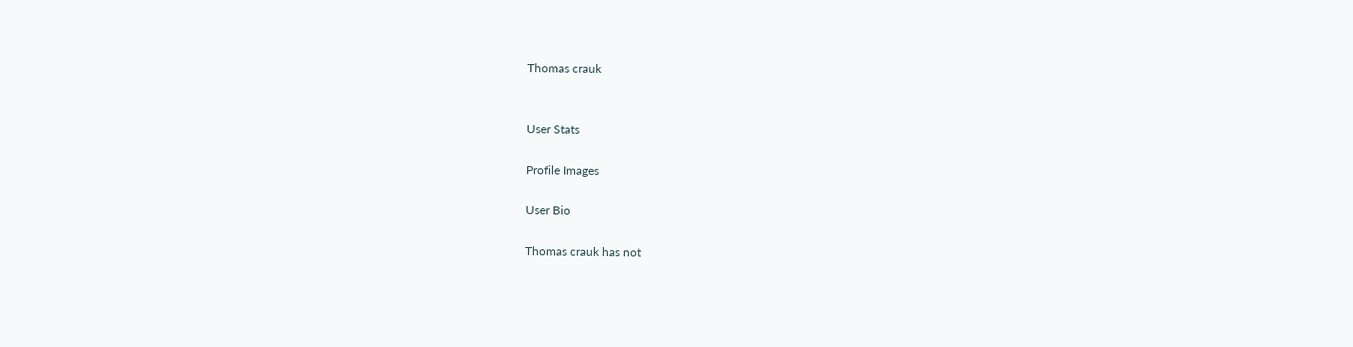Thomas crauk


User Stats

Profile Images

User Bio

Thomas crauk has not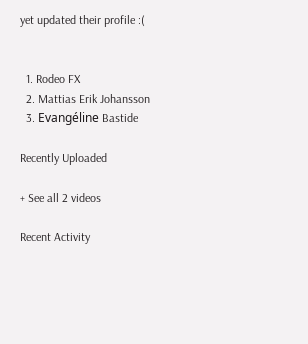yet updated their profile :(


  1. Rodeo FX
  2. Mattias Erik Johansson
  3. Evangéline Bastide

Recently Uploaded

+ See all 2 videos

Recent Activity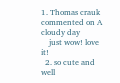1. Thomas crauk commented on A cloudy day
    just wow! love it!
  2. so cute and well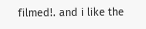filmed!. and i like the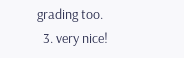grading too.
  3. very nice!